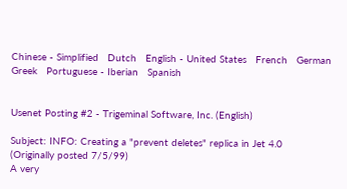Chinese - Simplified   Dutch   English - United States   French   German   Greek   Portuguese - Iberian   Spanish


Usenet Posting #2 - Trigeminal Software, Inc. (English)

Subject: INFO: Creating a "prevent deletes" replica in Jet 4.0
(Originally posted 7/5/99)
A very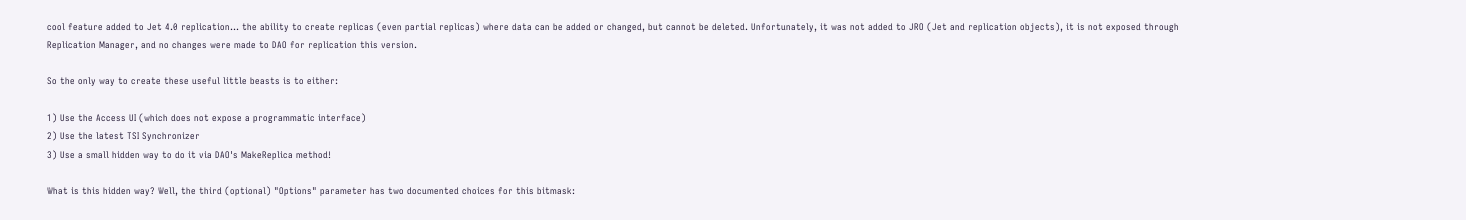cool feature added to Jet 4.0 replication... the ability to create replicas (even partial replicas) where data can be added or changed, but cannot be deleted. Unfortunately, it was not added to JRO (Jet and replication objects), it is not exposed through Replication Manager, and no changes were made to DAO for replication this version.

So the only way to create these useful little beasts is to either:

1) Use the Access UI (which does not expose a programmatic interface)
2) Use the latest TSI Synchronizer
3) Use a small hidden way to do it via DAO's MakeReplica method!

What is this hidden way? Well, the third (optional) "Options" parameter has two documented choices for this bitmask: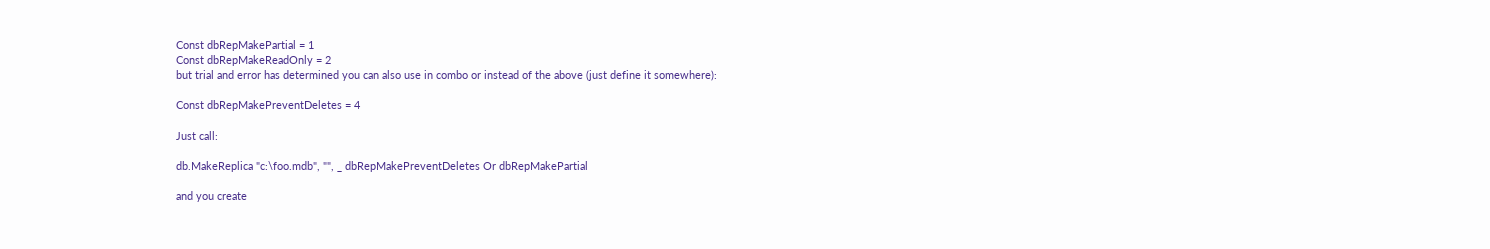Const dbRepMakePartial = 1
Const dbRepMakeReadOnly = 2
but trial and error has determined you can also use in combo or instead of the above (just define it somewhere):

Const dbRepMakePreventDeletes = 4

Just call:

db.MakeReplica "c:\foo.mdb", "", _ dbRepMakePreventDeletes Or dbRepMakePartial

and you create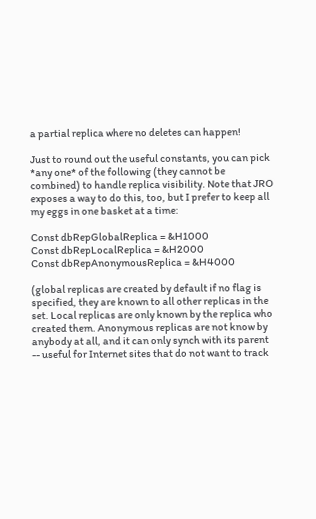a partial replica where no deletes can happen!

Just to round out the useful constants, you can pick *any one* of the following (they cannot be combined) to handle replica visibility. Note that JRO exposes a way to do this, too, but I prefer to keep all my eggs in one basket at a time:

Const dbRepGlobalReplica = &H1000
Const dbRepLocalReplica = &H2000
Const dbRepAnonymousReplica = &H4000

(global replicas are created by default if no flag is specified, they are known to all other replicas in the set. Local replicas are only known by the replica who created them. Anonymous replicas are not know by anybody at all, and it can only synch with its parent -- useful for Internet sites that do not want to track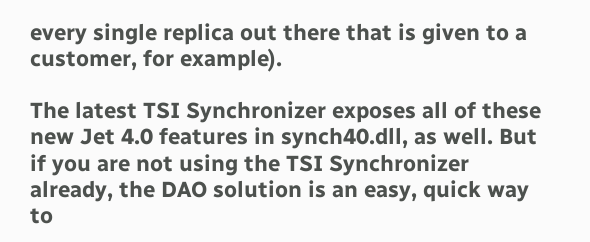every single replica out there that is given to a customer, for example).

The latest TSI Synchronizer exposes all of these new Jet 4.0 features in synch40.dll, as well. But if you are not using the TSI Synchronizer already, the DAO solution is an easy, quick way to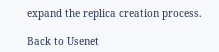expand the replica creation process.

Back to Usenet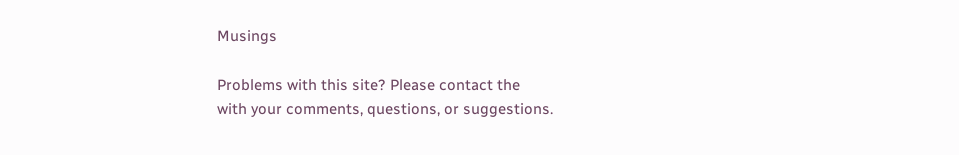Musings

Problems with this site? Please contact the
with your comments, questions, or suggestions.